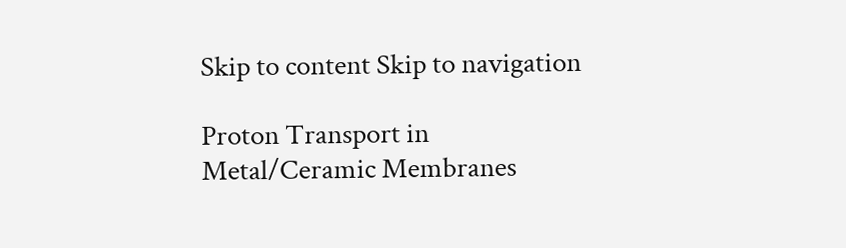Skip to content Skip to navigation

Proton Transport in Metal/Ceramic Membranes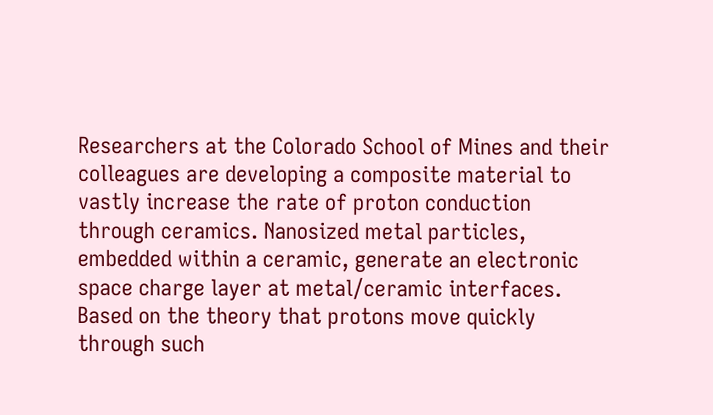Researchers at the Colorado School of Mines and their colleagues are developing a composite material to vastly increase the rate of proton conduction through ceramics. Nanosized metal particles, embedded within a ceramic, generate an electronic space charge layer at metal/ceramic interfaces. Based on the theory that protons move quickly through such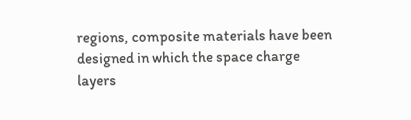regions, composite materials have been designed in which the space charge layers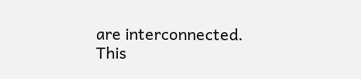are interconnected. This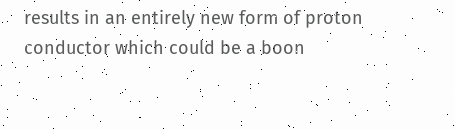results in an entirely new form of proton conductor which could be a boon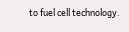to fuel cell technology.